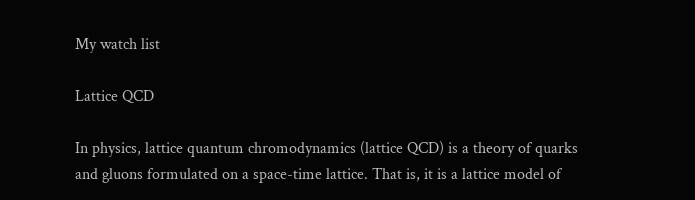My watch list

Lattice QCD

In physics, lattice quantum chromodynamics (lattice QCD) is a theory of quarks and gluons formulated on a space-time lattice. That is, it is a lattice model of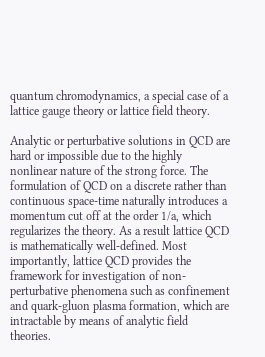quantum chromodynamics, a special case of a lattice gauge theory or lattice field theory.

Analytic or perturbative solutions in QCD are hard or impossible due to the highly nonlinear nature of the strong force. The formulation of QCD on a discrete rather than continuous space-time naturally introduces a momentum cut off at the order 1/a, which regularizes the theory. As a result lattice QCD is mathematically well-defined. Most importantly, lattice QCD provides the framework for investigation of non-perturbative phenomena such as confinement and quark-gluon plasma formation, which are intractable by means of analytic field theories.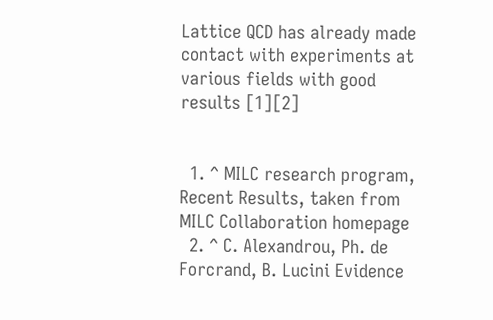Lattice QCD has already made contact with experiments at various fields with good results [1][2]


  1. ^ MILC research program, Recent Results, taken from MILC Collaboration homepage
  2. ^ C. Alexandrou, Ph. de Forcrand, B. Lucini Evidence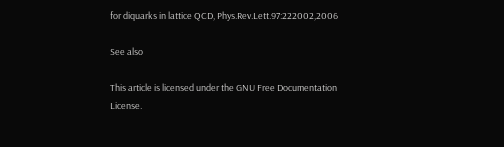for diquarks in lattice QCD, Phys.Rev.Lett.97:222002,2006

See also

This article is licensed under the GNU Free Documentation License.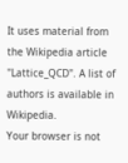It uses material from the Wikipedia article "Lattice_QCD". A list of authors is available in Wikipedia.
Your browser is not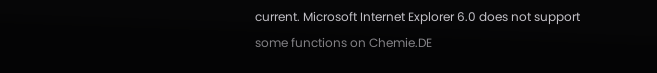current. Microsoft Internet Explorer 6.0 does not support some functions on Chemie.DE